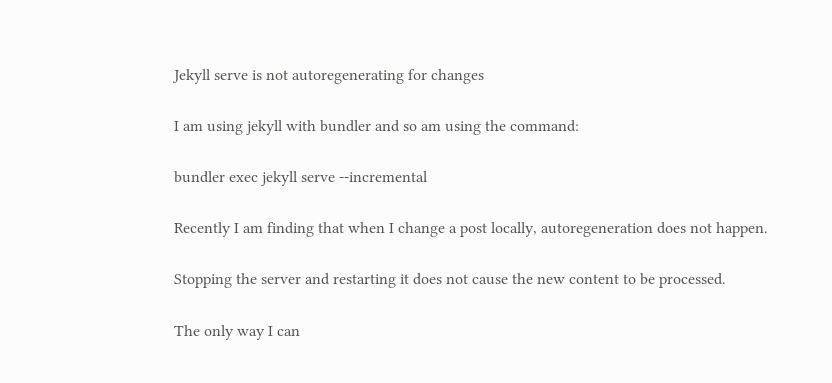Jekyll serve is not autoregenerating for changes

I am using jekyll with bundler and so am using the command:

bundler exec jekyll serve --incremental

Recently I am finding that when I change a post locally, autoregeneration does not happen.

Stopping the server and restarting it does not cause the new content to be processed.

The only way I can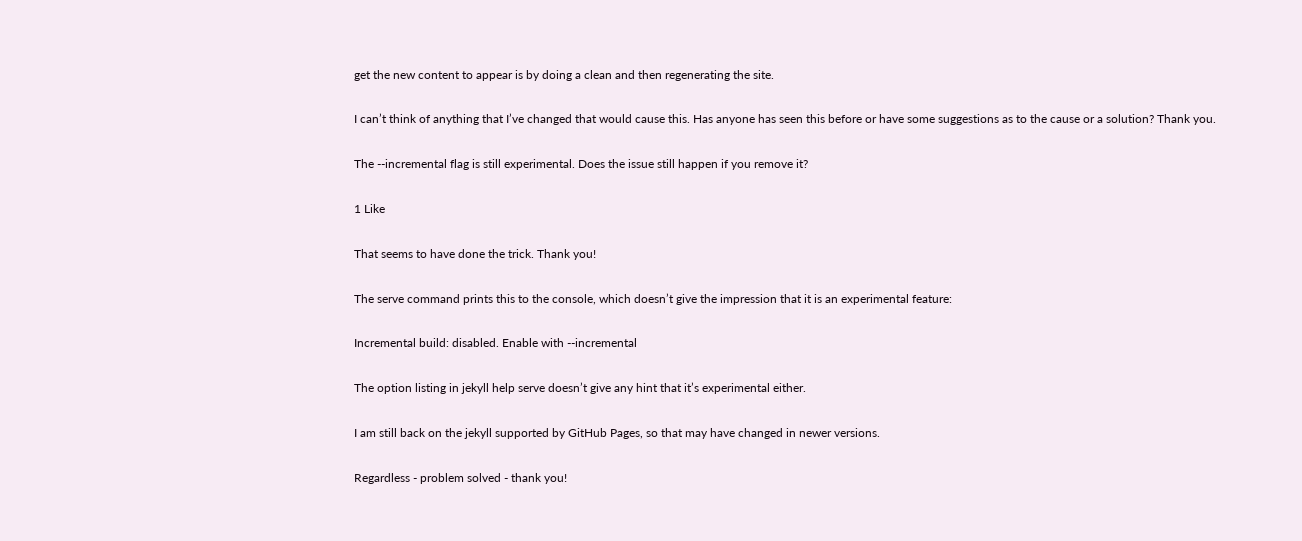get the new content to appear is by doing a clean and then regenerating the site.

I can’t think of anything that I’ve changed that would cause this. Has anyone has seen this before or have some suggestions as to the cause or a solution? Thank you.

The --incremental flag is still experimental. Does the issue still happen if you remove it?

1 Like

That seems to have done the trick. Thank you!

The serve command prints this to the console, which doesn’t give the impression that it is an experimental feature:

Incremental build: disabled. Enable with --incremental

The option listing in jekyll help serve doesn’t give any hint that it’s experimental either.

I am still back on the jekyll supported by GitHub Pages, so that may have changed in newer versions.

Regardless - problem solved - thank you!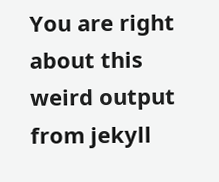You are right about this weird output from jekyll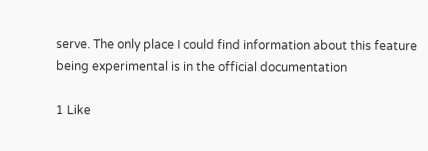serve. The only place I could find information about this feature being experimental is in the official documentation

1 Like